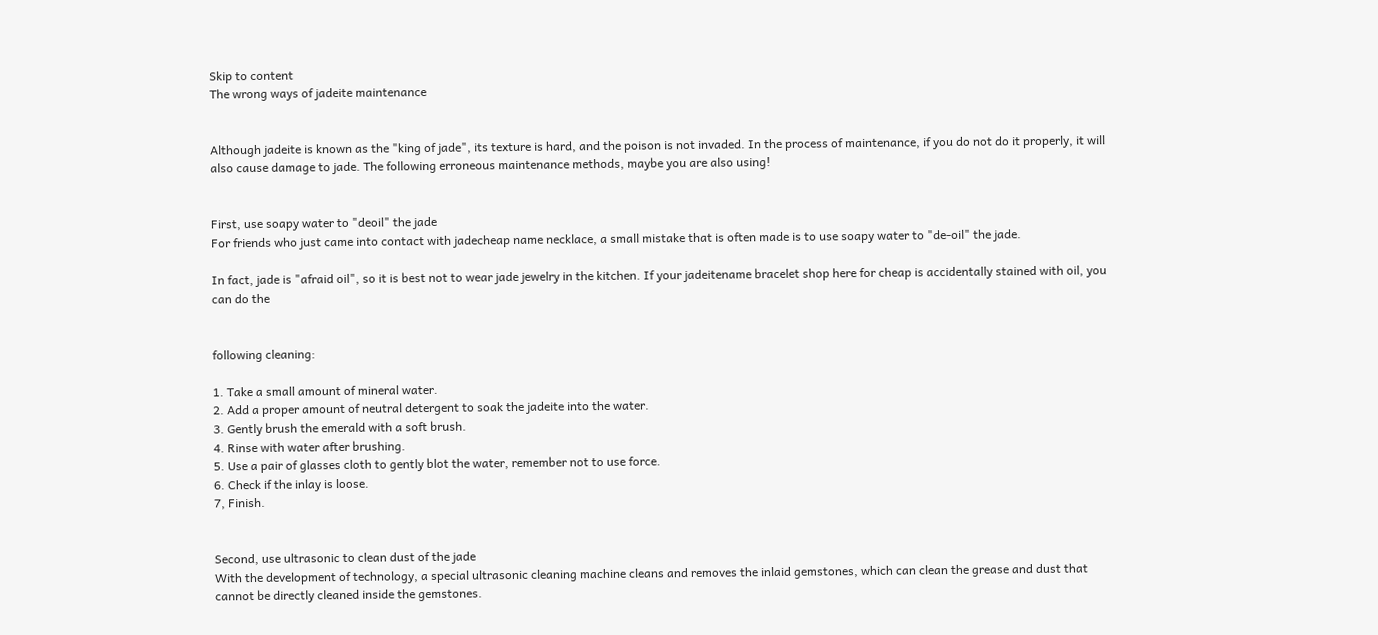Skip to content
The wrong ways of jadeite maintenance


Although jadeite is known as the "king of jade", its texture is hard, and the poison is not invaded. In the process of maintenance, if you do not do it properly, it will also cause damage to jade. The following erroneous maintenance methods, maybe you are also using!


First, use soapy water to "deoil" the jade
For friends who just came into contact with jadecheap name necklace, a small mistake that is often made is to use soapy water to "de-oil" the jade.

In fact, jade is "afraid oil", so it is best not to wear jade jewelry in the kitchen. If your jadeitename bracelet shop here for cheap is accidentally stained with oil, you can do the


following cleaning:

1. Take a small amount of mineral water.
2. Add a proper amount of neutral detergent to soak the jadeite into the water.
3. Gently brush the emerald with a soft brush.
4. Rinse with water after brushing.
5. Use a pair of glasses cloth to gently blot the water, remember not to use force.
6. Check if the inlay is loose.
7, Finish.


Second, use ultrasonic to clean dust of the jade
With the development of technology, a special ultrasonic cleaning machine cleans and removes the inlaid gemstones, which can clean the grease and dust that cannot be directly cleaned inside the gemstones.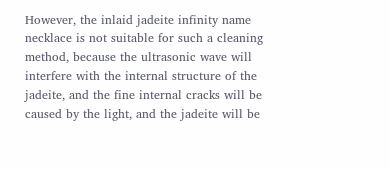However, the inlaid jadeite infinity name necklace is not suitable for such a cleaning method, because the ultrasonic wave will interfere with the internal structure of the jadeite, and the fine internal cracks will be caused by the light, and the jadeite will be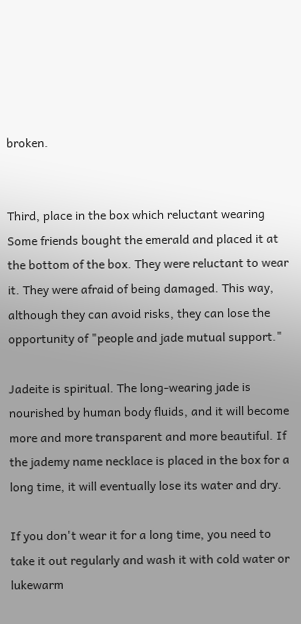broken.


Third, place in the box which reluctant wearing
Some friends bought the emerald and placed it at the bottom of the box. They were reluctant to wear it. They were afraid of being damaged. This way, although they can avoid risks, they can lose the opportunity of "people and jade mutual support."

Jadeite is spiritual. The long-wearing jade is nourished by human body fluids, and it will become more and more transparent and more beautiful. If the jademy name necklace is placed in the box for a long time, it will eventually lose its water and dry.

If you don't wear it for a long time, you need to take it out regularly and wash it with cold water or lukewarm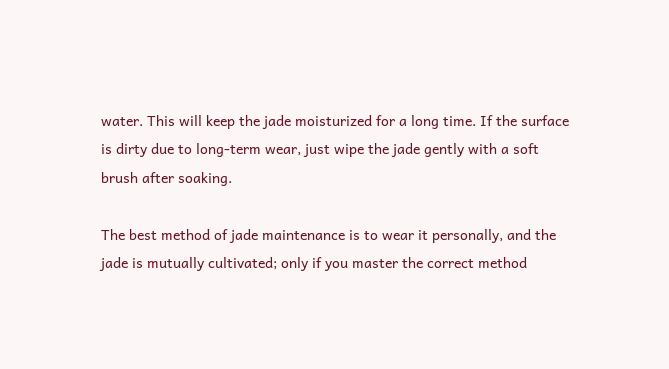water. This will keep the jade moisturized for a long time. If the surface is dirty due to long-term wear, just wipe the jade gently with a soft brush after soaking.

The best method of jade maintenance is to wear it personally, and the jade is mutually cultivated; only if you master the correct method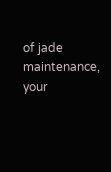of jade maintenance, your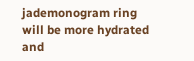jademonogram ring will be more hydrated and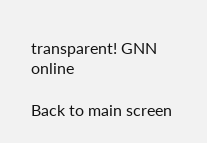transparent! GNN online

Back to main screen